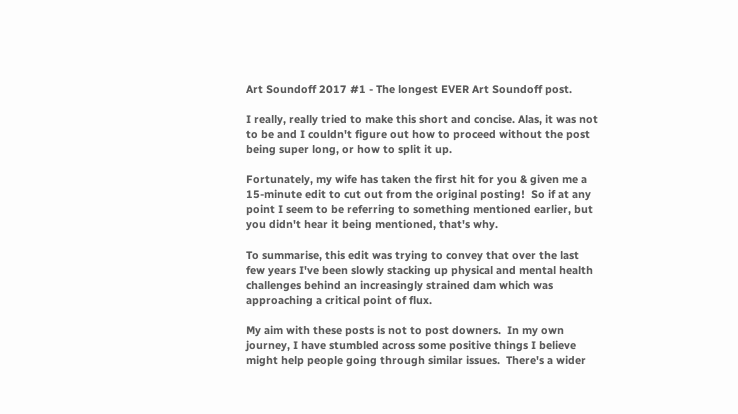Art Soundoff 2017 #1 - The longest EVER Art Soundoff post.

I really, really tried to make this short and concise. Alas, it was not to be and I couldn't figure out how to proceed without the post being super long, or how to split it up.

Fortunately, my wife has taken the first hit for you & given me a 15-minute edit to cut out from the original posting!  So if at any point I seem to be referring to something mentioned earlier, but you didn't hear it being mentioned, that's why.

To summarise, this edit was trying to convey that over the last few years I've been slowly stacking up physical and mental health challenges behind an increasingly strained dam which was approaching a critical point of flux.

My aim with these posts is not to post downers.  In my own journey, I have stumbled across some positive things I believe might help people going through similar issues.  There's a wider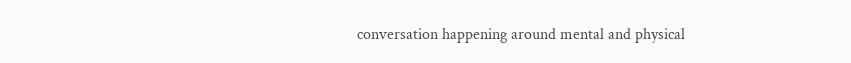conversation happening around mental and physical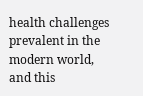health challenges prevalent in the modern world, and this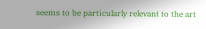seems to be particularly relevant to the art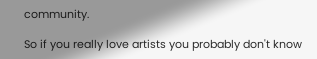community.

So if you really love artists you probably don't know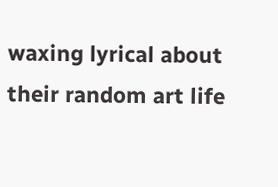waxing lyrical about their random art life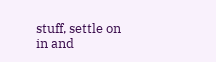stuff, settle on in and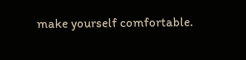make yourself comfortable.